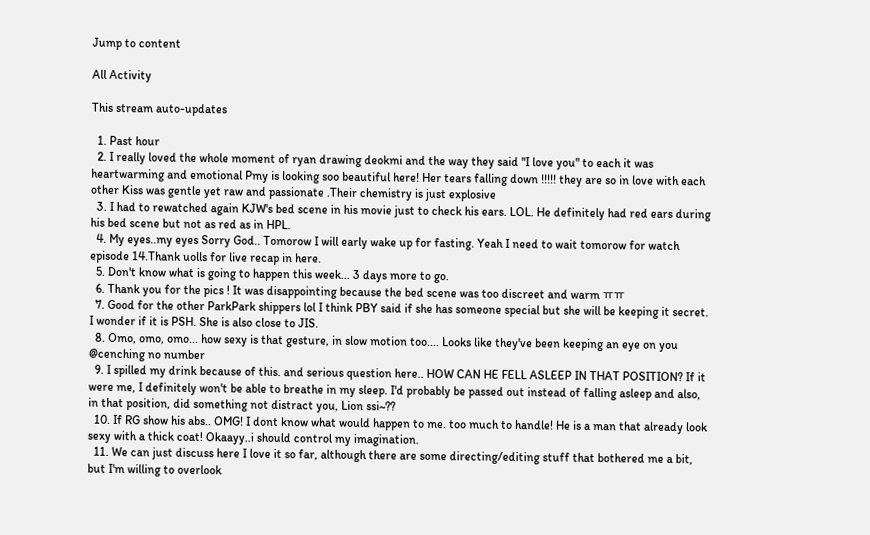Jump to content

All Activity

This stream auto-updates

  1. Past hour
  2. I really loved the whole moment of ryan drawing deokmi and the way they said "I love you" to each it was heartwarming and emotional Pmy is looking soo beautiful here! Her tears falling down !!!!! they are so in love with each other Kiss was gentle yet raw and passionate .Their chemistry is just explosive
  3. I had to rewatched again KJW's bed scene in his movie just to check his ears. LOL. He definitely had red ears during his bed scene but not as red as in HPL.
  4. My eyes..my eyes Sorry God.. Tomorow I will early wake up for fasting. Yeah I need to wait tomorow for watch episode 14.Thank uolls for live recap in here.
  5. Don't know what is going to happen this week... 3 days more to go.
  6. Thank you for the pics ! It was disappointing because the bed scene was too discreet and warm ㅠㅠ
  7. Good for the other ParkPark shippers lol I think PBY said if she has someone special but she will be keeping it secret. I wonder if it is PSH. She is also close to JIS.
  8. Omo, omo, omo... how sexy is that gesture, in slow motion too.... Looks like they've been keeping an eye on you @cenching no number
  9. I spilled my drink because of this. and serious question here.. HOW CAN HE FELL ASLEEP IN THAT POSITION? If it were me, I definitely won't be able to breathe in my sleep. I'd probably be passed out instead of falling asleep and also, in that position, did something not distract you, Lion ssi~??
  10. If RG show his abs.. OMG! I dont know what would happen to me. too much to handle! He is a man that already look sexy with a thick coat! Okaayy..i should control my imagination.
  11. We can just discuss here I love it so far, although there are some directing/editing stuff that bothered me a bit, but I'm willing to overlook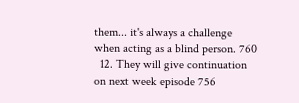them... it's always a challenge when acting as a blind person. 760
  12. They will give continuation on next week episode 756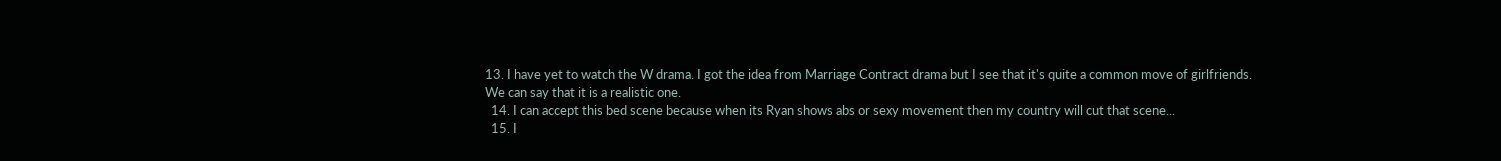13. I have yet to watch the W drama. I got the idea from Marriage Contract drama but I see that it's quite a common move of girlfriends. We can say that it is a realistic one.
  14. I can accept this bed scene because when its Ryan shows abs or sexy movement then my country will cut that scene...
  15. I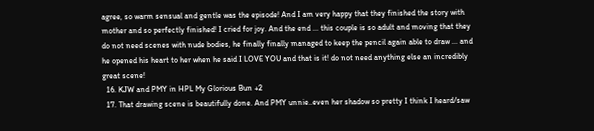agree, so warm sensual and gentle was the episode! And I am very happy that they finished the story with mother and so perfectly finished! I cried for joy. And the end ... this couple is so adult and moving that they do not need scenes with nude bodies, he finally finally managed to keep the pencil again able to draw ... and he opened his heart to her when he said I LOVE YOU and that is it! do not need anything else an incredibly great scene!
  16. KJW and PMY in HPL My Glorious Bun +2
  17. That drawing scene is beautifully done. And PMY unnie..even her shadow so pretty I think I heard/saw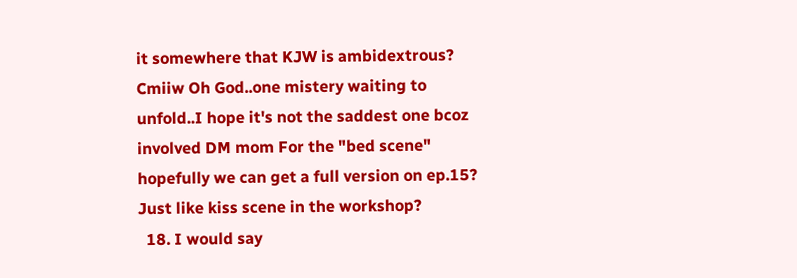it somewhere that KJW is ambidextrous? Cmiiw Oh God..one mistery waiting to unfold..I hope it's not the saddest one bcoz involved DM mom For the "bed scene" hopefully we can get a full version on ep.15? Just like kiss scene in the workshop?
  18. I would say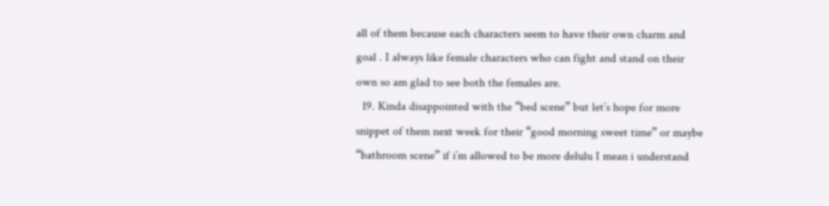all of them because each characters seem to have their own charm and goal . I always like female characters who can fight and stand on their own so am glad to see both the females are.
  19. Kinda disappointed with the “bed scene” but let’s hope for more snippet of them next week for their “good morning sweet time” or maybe “bathroom scene” if i’m allowed to be more delulu I mean i understand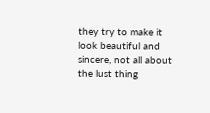they try to make it look beautiful and sincere, not all about the lust thing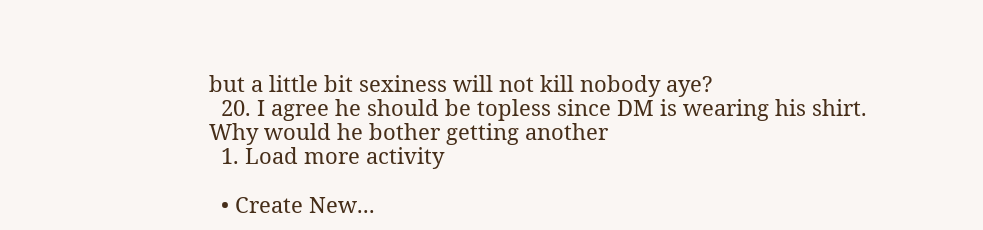but a little bit sexiness will not kill nobody aye?
  20. I agree he should be topless since DM is wearing his shirt. Why would he bother getting another
  1. Load more activity

  • Create New...